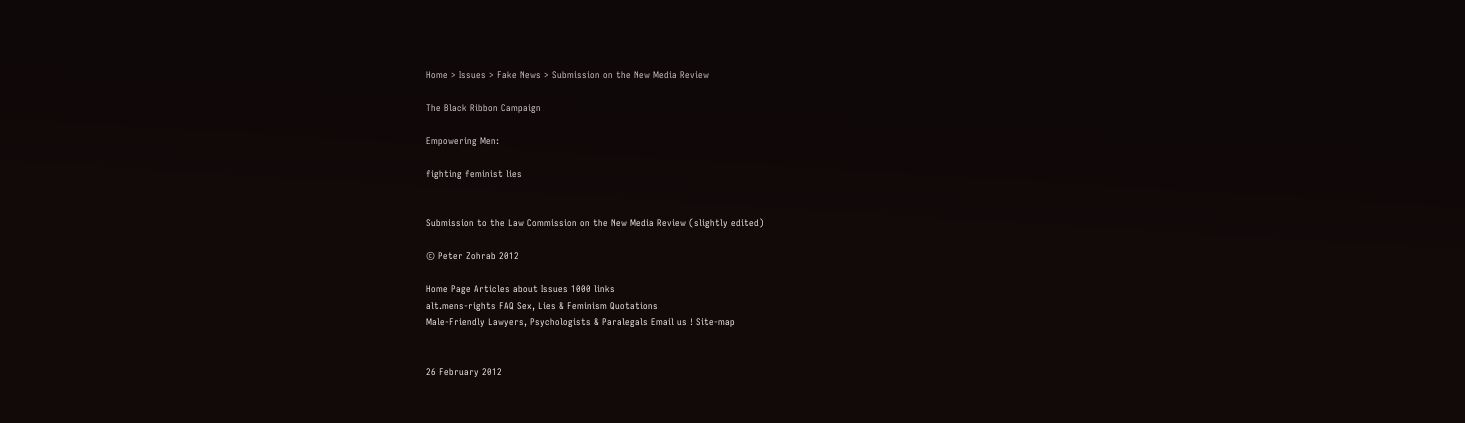Home > Issues > Fake News > Submission on the New Media Review

The Black Ribbon Campaign

Empowering Men:

fighting feminist lies


Submission to the Law Commission on the New Media Review (slightly edited)

© Peter Zohrab 2012

Home Page Articles about Issues 1000 links
alt.mens-rights FAQ Sex, Lies & Feminism Quotations
Male-Friendly Lawyers, Psychologists & Paralegals Email us ! Site-map


26 February 2012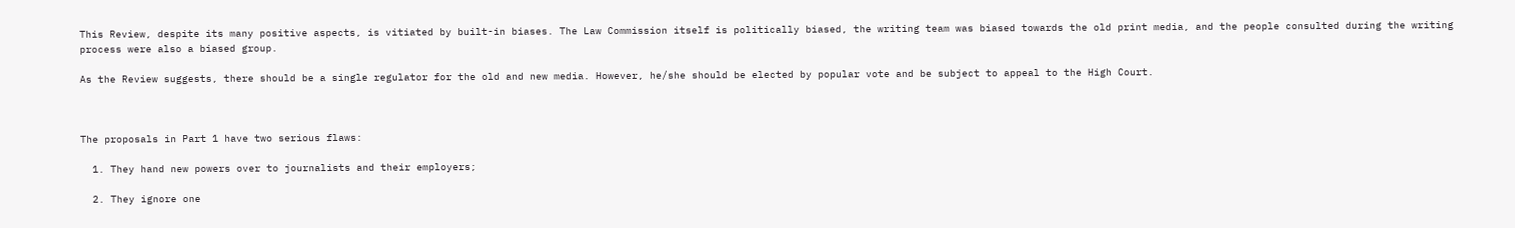This Review, despite its many positive aspects, is vitiated by built-in biases. The Law Commission itself is politically biased, the writing team was biased towards the old print media, and the people consulted during the writing process were also a biased group.

As the Review suggests, there should be a single regulator for the old and new media. However, he/she should be elected by popular vote and be subject to appeal to the High Court.



The proposals in Part 1 have two serious flaws:

  1. They hand new powers over to journalists and their employers;

  2. They ignore one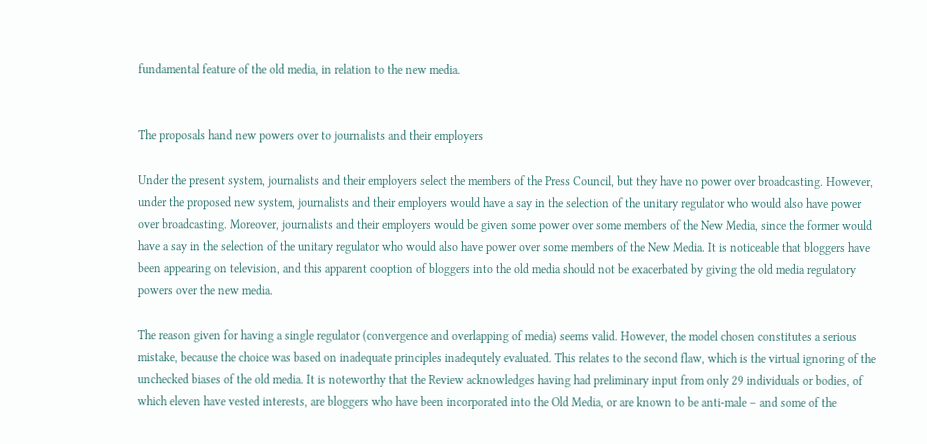fundamental feature of the old media, in relation to the new media.


The proposals hand new powers over to journalists and their employers

Under the present system, journalists and their employers select the members of the Press Council, but they have no power over broadcasting. However, under the proposed new system, journalists and their employers would have a say in the selection of the unitary regulator who would also have power over broadcasting. Moreover, journalists and their employers would be given some power over some members of the New Media, since the former would have a say in the selection of the unitary regulator who would also have power over some members of the New Media. It is noticeable that bloggers have been appearing on television, and this apparent cooption of bloggers into the old media should not be exacerbated by giving the old media regulatory powers over the new media.

The reason given for having a single regulator (convergence and overlapping of media) seems valid. However, the model chosen constitutes a serious mistake, because the choice was based on inadequate principles inadequtely evaluated. This relates to the second flaw, which is the virtual ignoring of the unchecked biases of the old media. It is noteworthy that the Review acknowledges having had preliminary input from only 29 individuals or bodies, of which eleven have vested interests, are bloggers who have been incorporated into the Old Media, or are known to be anti-male – and some of the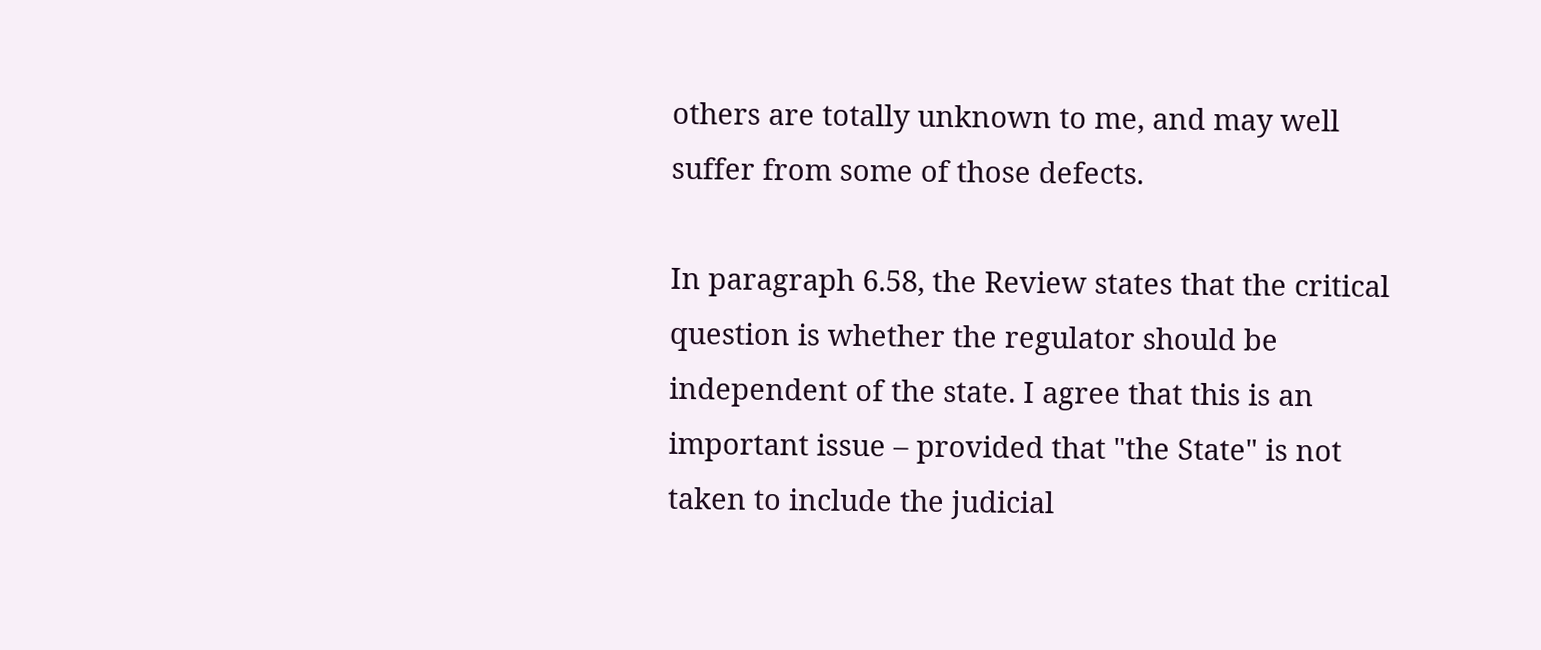others are totally unknown to me, and may well suffer from some of those defects.

In paragraph 6.58, the Review states that the critical question is whether the regulator should be independent of the state. I agree that this is an important issue – provided that "the State" is not taken to include the judicial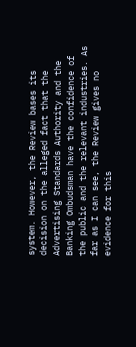system. However, the Review bases its decision on the alleged fact that the Advertising Standards Authority and the Banking Ombudsman have the confidence of the public and the relevant industries. As far as I can see, the Review gives no evidence for this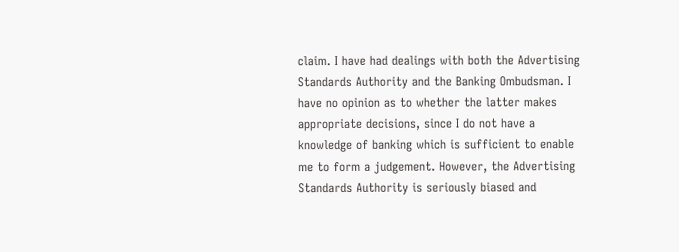claim. I have had dealings with both the Advertising Standards Authority and the Banking Ombudsman. I have no opinion as to whether the latter makes appropriate decisions, since I do not have a knowledge of banking which is sufficient to enable me to form a judgement. However, the Advertising Standards Authority is seriously biased and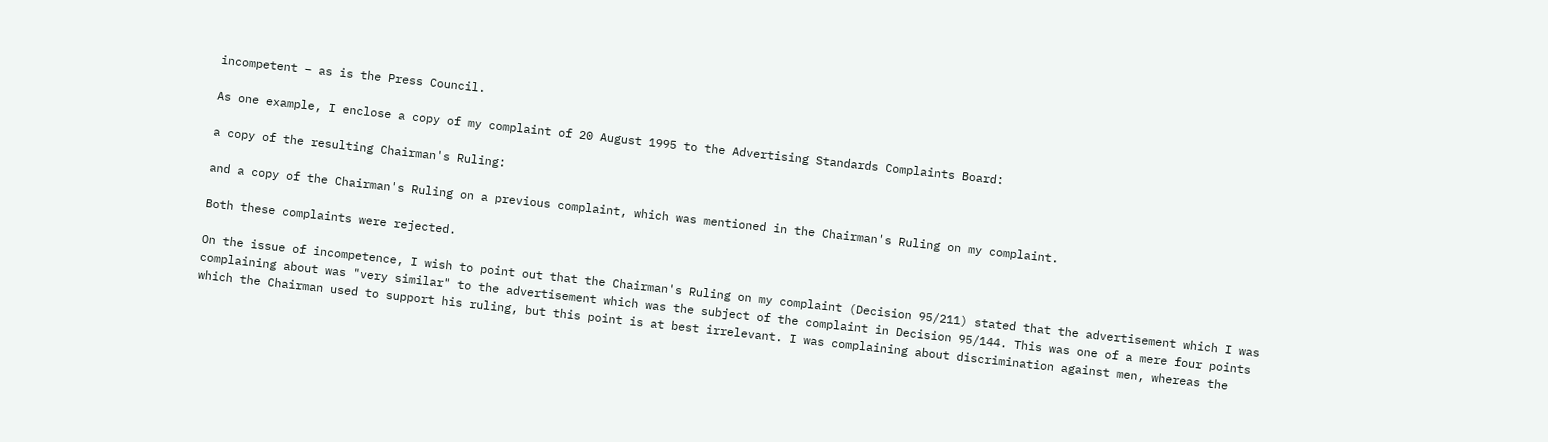incompetent – as is the Press Council.

As one example, I enclose a copy of my complaint of 20 August 1995 to the Advertising Standards Complaints Board:

a copy of the resulting Chairman's Ruling:

and a copy of the Chairman's Ruling on a previous complaint, which was mentioned in the Chairman's Ruling on my complaint.

Both these complaints were rejected.

On the issue of incompetence, I wish to point out that the Chairman's Ruling on my complaint (Decision 95/211) stated that the advertisement which I was complaining about was "very similar" to the advertisement which was the subject of the complaint in Decision 95/144. This was one of a mere four points which the Chairman used to support his ruling, but this point is at best irrelevant. I was complaining about discrimination against men, whereas the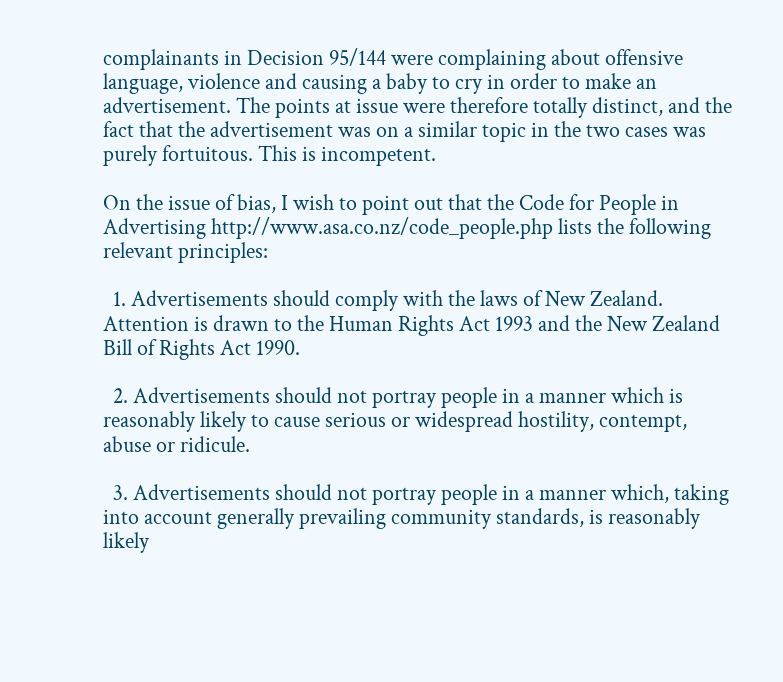complainants in Decision 95/144 were complaining about offensive language, violence and causing a baby to cry in order to make an advertisement. The points at issue were therefore totally distinct, and the fact that the advertisement was on a similar topic in the two cases was purely fortuitous. This is incompetent.

On the issue of bias, I wish to point out that the Code for People in Advertising http://www.asa.co.nz/code_people.php lists the following relevant principles:

  1. Advertisements should comply with the laws of New Zealand. Attention is drawn to the Human Rights Act 1993 and the New Zealand Bill of Rights Act 1990.

  2. Advertisements should not portray people in a manner which is reasonably likely to cause serious or widespread hostility, contempt, abuse or ridicule.

  3. Advertisements should not portray people in a manner which, taking into account generally prevailing community standards, is reasonably likely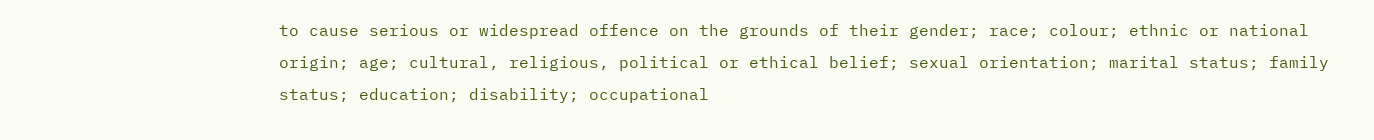to cause serious or widespread offence on the grounds of their gender; race; colour; ethnic or national origin; age; cultural, religious, political or ethical belief; sexual orientation; marital status; family status; education; disability; occupational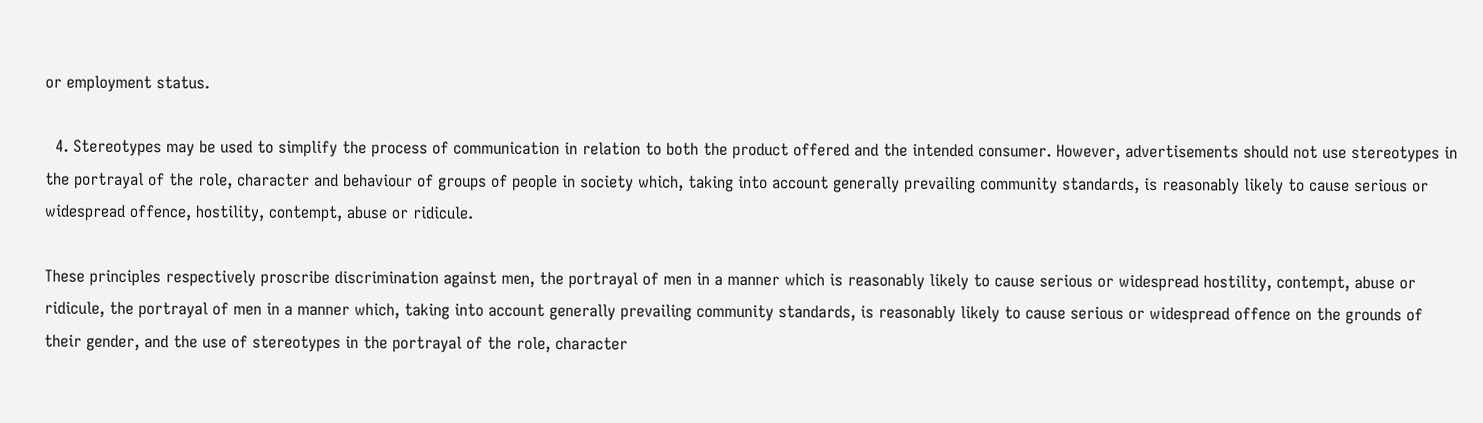or employment status.

  4. Stereotypes may be used to simplify the process of communication in relation to both the product offered and the intended consumer. However, advertisements should not use stereotypes in the portrayal of the role, character and behaviour of groups of people in society which, taking into account generally prevailing community standards, is reasonably likely to cause serious or widespread offence, hostility, contempt, abuse or ridicule.

These principles respectively proscribe discrimination against men, the portrayal of men in a manner which is reasonably likely to cause serious or widespread hostility, contempt, abuse or ridicule, the portrayal of men in a manner which, taking into account generally prevailing community standards, is reasonably likely to cause serious or widespread offence on the grounds of their gender, and the use of stereotypes in the portrayal of the role, character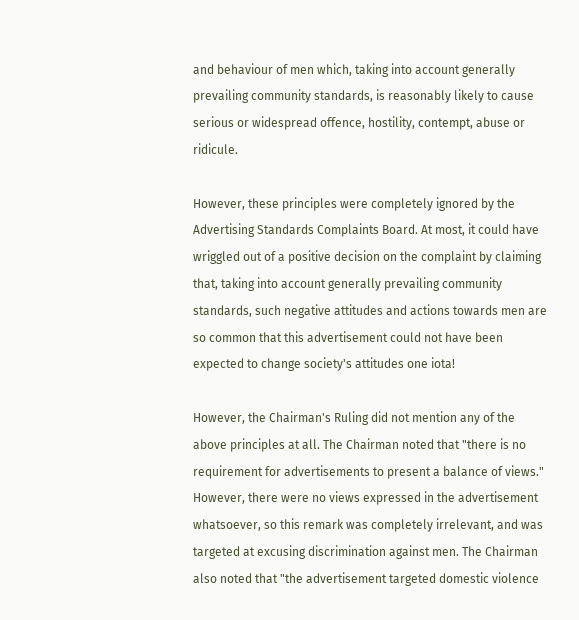and behaviour of men which, taking into account generally prevailing community standards, is reasonably likely to cause serious or widespread offence, hostility, contempt, abuse or ridicule.

However, these principles were completely ignored by the Advertising Standards Complaints Board. At most, it could have wriggled out of a positive decision on the complaint by claiming that, taking into account generally prevailing community standards, such negative attitudes and actions towards men are so common that this advertisement could not have been expected to change society's attitudes one iota!

However, the Chairman's Ruling did not mention any of the above principles at all. The Chairman noted that "there is no requirement for advertisements to present a balance of views." However, there were no views expressed in the advertisement whatsoever, so this remark was completely irrelevant, and was targeted at excusing discrimination against men. The Chairman also noted that "the advertisement targeted domestic violence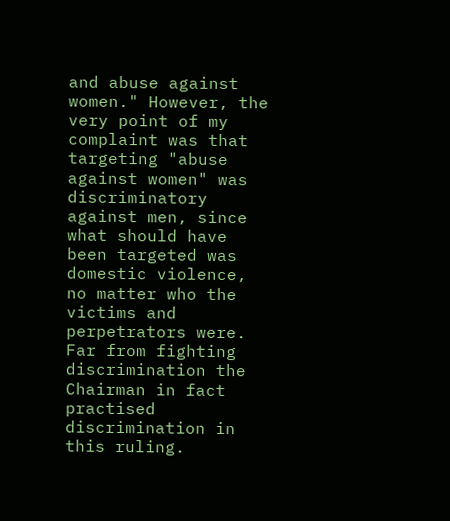and abuse against women." However, the very point of my complaint was that targeting "abuse against women" was discriminatory against men, since what should have been targeted was domestic violence, no matter who the victims and perpetrators were. Far from fighting discrimination the Chairman in fact practised discrimination in this ruling.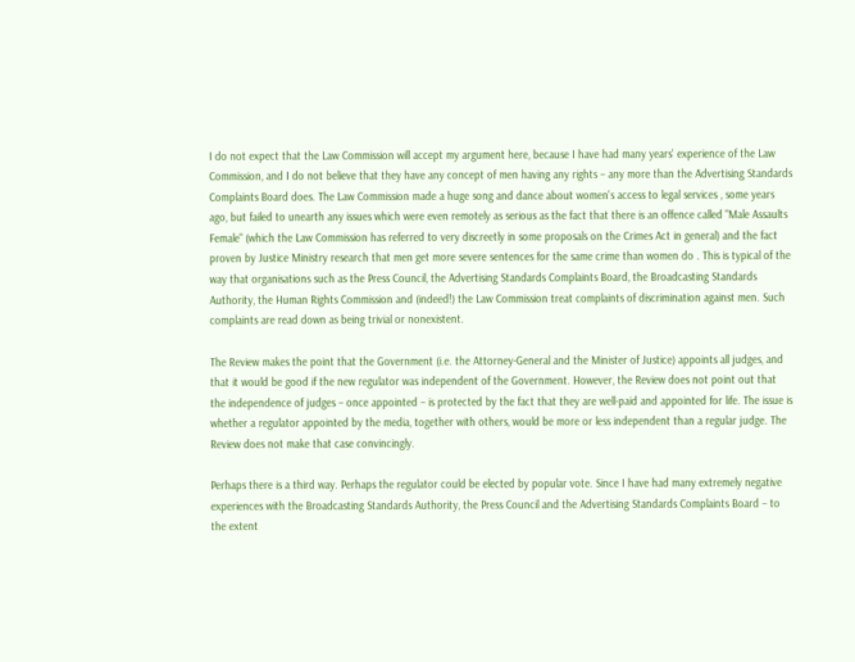I do not expect that the Law Commission will accept my argument here, because I have had many years' experience of the Law Commission, and I do not believe that they have any concept of men having any rights – any more than the Advertising Standards Complaints Board does. The Law Commission made a huge song and dance about women's access to legal services , some years ago, but failed to unearth any issues which were even remotely as serious as the fact that there is an offence called "Male Assaults Female" (which the Law Commission has referred to very discreetly in some proposals on the Crimes Act in general) and the fact proven by Justice Ministry research that men get more severe sentences for the same crime than women do . This is typical of the way that organisations such as the Press Council, the Advertising Standards Complaints Board, the Broadcasting Standards Authority, the Human Rights Commission and (indeed!) the Law Commission treat complaints of discrimination against men. Such complaints are read down as being trivial or nonexistent.

The Review makes the point that the Government (i.e. the Attorney-General and the Minister of Justice) appoints all judges, and that it would be good if the new regulator was independent of the Government. However, the Review does not point out that the independence of judges – once appointed – is protected by the fact that they are well-paid and appointed for life. The issue is whether a regulator appointed by the media, together with others, would be more or less independent than a regular judge. The Review does not make that case convincingly.

Perhaps there is a third way. Perhaps the regulator could be elected by popular vote. Since I have had many extremely negative experiences with the Broadcasting Standards Authority, the Press Council and the Advertising Standards Complaints Board – to the extent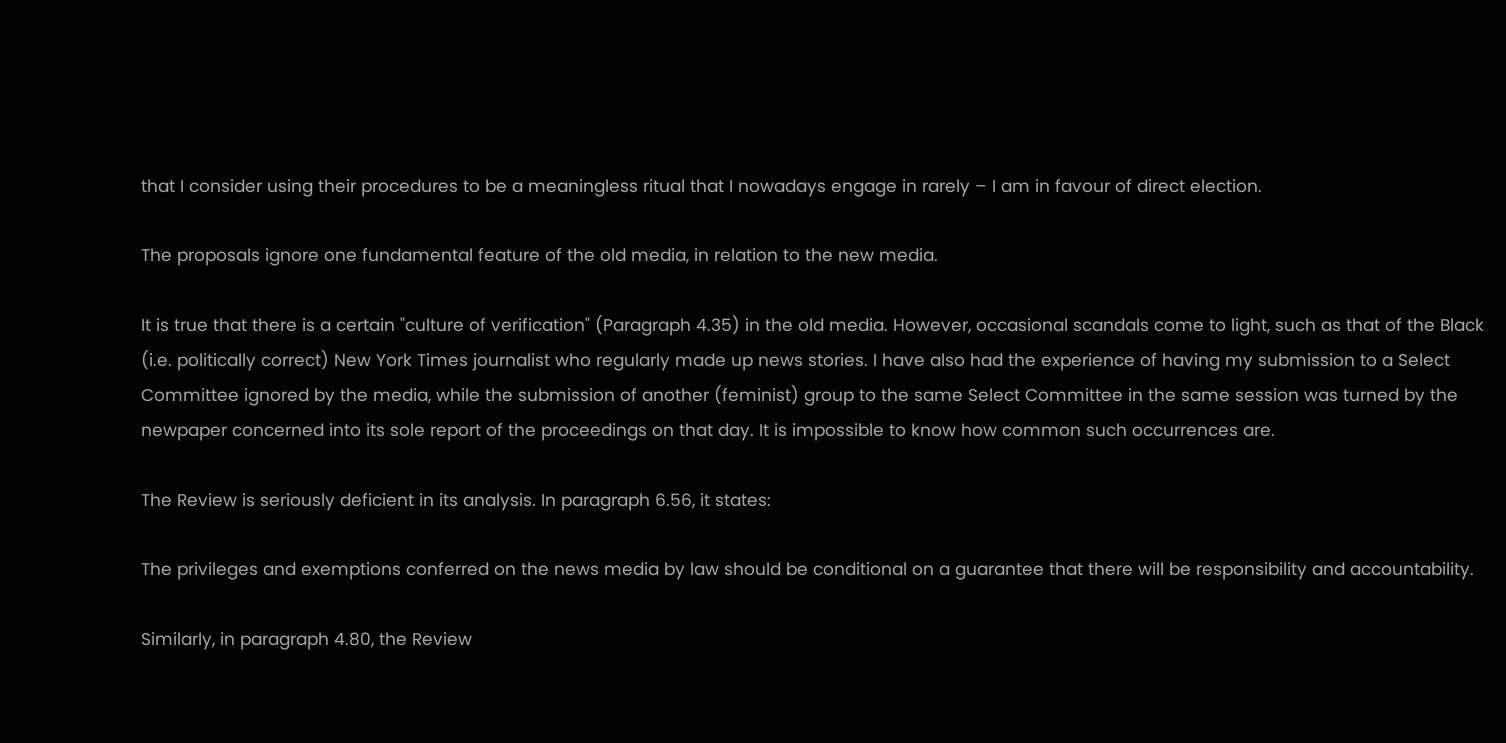that I consider using their procedures to be a meaningless ritual that I nowadays engage in rarely – I am in favour of direct election.

The proposals ignore one fundamental feature of the old media, in relation to the new media.

It is true that there is a certain "culture of verification" (Paragraph 4.35) in the old media. However, occasional scandals come to light, such as that of the Black (i.e. politically correct) New York Times journalist who regularly made up news stories. I have also had the experience of having my submission to a Select Committee ignored by the media, while the submission of another (feminist) group to the same Select Committee in the same session was turned by the newpaper concerned into its sole report of the proceedings on that day. It is impossible to know how common such occurrences are.

The Review is seriously deficient in its analysis. In paragraph 6.56, it states:

The privileges and exemptions conferred on the news media by law should be conditional on a guarantee that there will be responsibility and accountability.

Similarly, in paragraph 4.80, the Review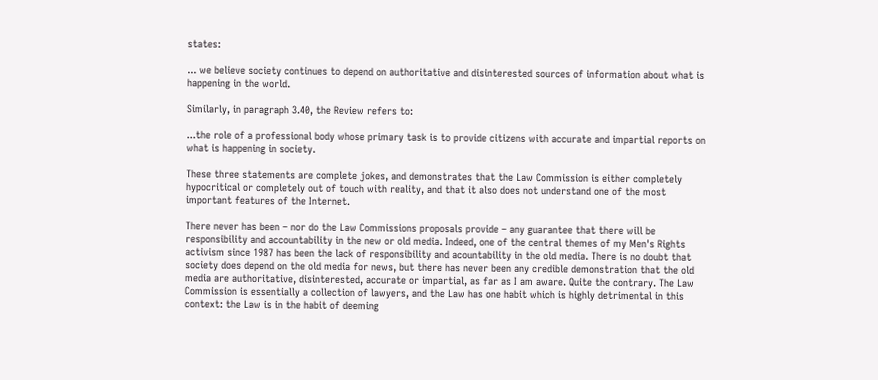states:

... we believe society continues to depend on authoritative and disinterested sources of information about what is happening in the world.

Similarly, in paragraph 3.40, the Review refers to:

...the role of a professional body whose primary task is to provide citizens with accurate and impartial reports on what is happening in society.

These three statements are complete jokes, and demonstrates that the Law Commission is either completely hypocritical or completely out of touch with reality, and that it also does not understand one of the most important features of the Internet.

There never has been – nor do the Law Commissions proposals provide – any guarantee that there will be responsibility and accountability in the new or old media. Indeed, one of the central themes of my Men's Rights activism since 1987 has been the lack of responsibility and acountability in the old media. There is no doubt that society does depend on the old media for news, but there has never been any credible demonstration that the old media are authoritative, disinterested, accurate or impartial, as far as I am aware. Quite the contrary. The Law Commission is essentially a collection of lawyers, and the Law has one habit which is highly detrimental in this context: the Law is in the habit of deeming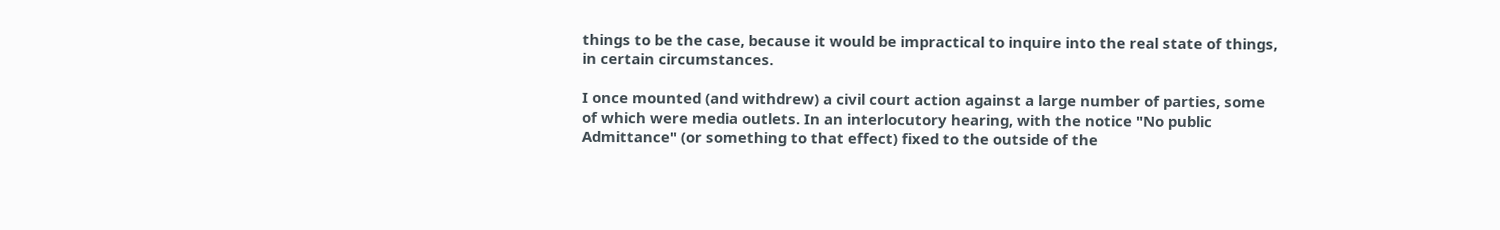things to be the case, because it would be impractical to inquire into the real state of things, in certain circumstances.

I once mounted (and withdrew) a civil court action against a large number of parties, some of which were media outlets. In an interlocutory hearing, with the notice "No public Admittance" (or something to that effect) fixed to the outside of the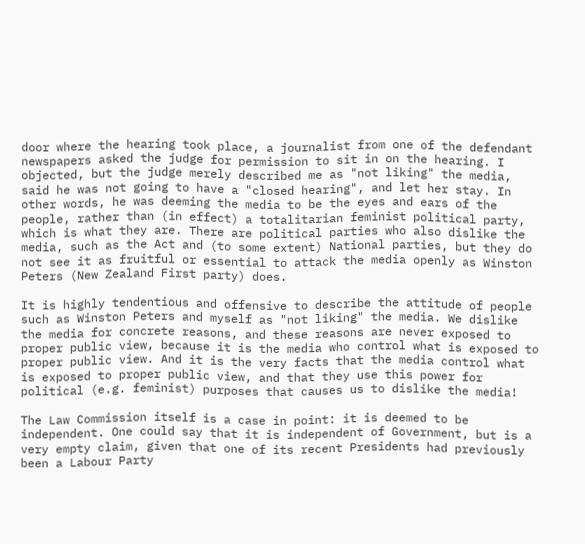door where the hearing took place, a journalist from one of the defendant newspapers asked the judge for permission to sit in on the hearing. I objected, but the judge merely described me as "not liking" the media, said he was not going to have a "closed hearing", and let her stay. In other words, he was deeming the media to be the eyes and ears of the people, rather than (in effect) a totalitarian feminist political party, which is what they are. There are political parties who also dislike the media, such as the Act and (to some extent) National parties, but they do not see it as fruitful or essential to attack the media openly as Winston Peters (New Zealand First party) does.

It is highly tendentious and offensive to describe the attitude of people such as Winston Peters and myself as "not liking" the media. We dislike the media for concrete reasons, and these reasons are never exposed to proper public view, because it is the media who control what is exposed to proper public view. And it is the very facts that the media control what is exposed to proper public view, and that they use this power for political (e.g. feminist) purposes that causes us to dislike the media!

The Law Commission itself is a case in point: it is deemed to be independent. One could say that it is independent of Government, but is a very empty claim, given that one of its recent Presidents had previously been a Labour Party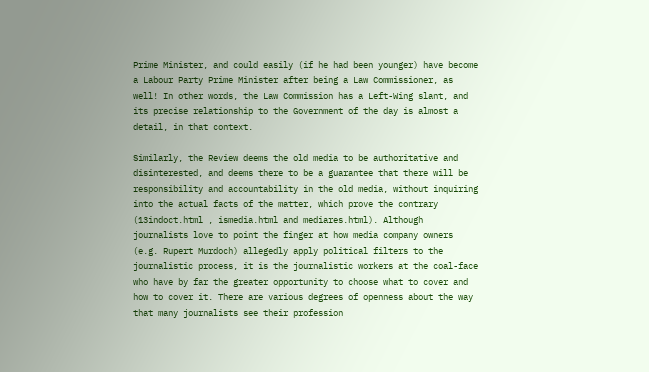Prime Minister, and could easily (if he had been younger) have become a Labour Party Prime Minister after being a Law Commissioner, as well! In other words, the Law Commission has a Left-Wing slant, and its precise relationship to the Government of the day is almost a detail, in that context.

Similarly, the Review deems the old media to be authoritative and disinterested, and deems there to be a guarantee that there will be responsibility and accountability in the old media, without inquiring into the actual facts of the matter, which prove the contrary (13indoct.html , ismedia.html and mediares.html). Although journalists love to point the finger at how media company owners (e.g. Rupert Murdoch) allegedly apply political filters to the journalistic process, it is the journalistic workers at the coal-face who have by far the greater opportunity to choose what to cover and how to cover it. There are various degrees of openness about the way that many journalists see their profession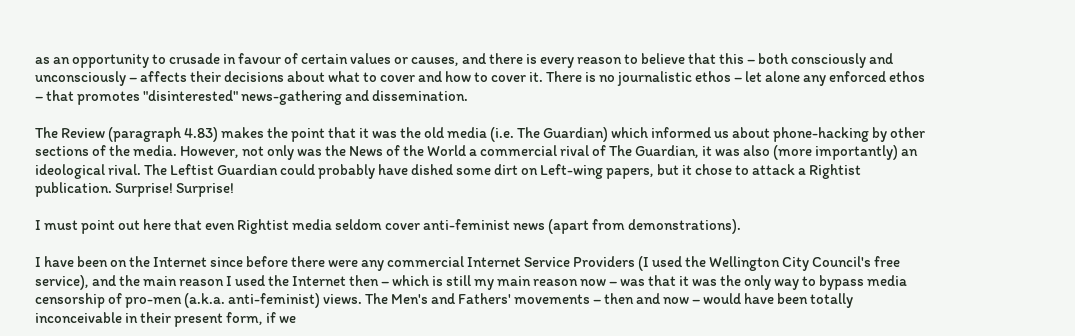as an opportunity to crusade in favour of certain values or causes, and there is every reason to believe that this – both consciously and unconsciously – affects their decisions about what to cover and how to cover it. There is no journalistic ethos – let alone any enforced ethos – that promotes "disinterested" news-gathering and dissemination.

The Review (paragraph 4.83) makes the point that it was the old media (i.e. The Guardian) which informed us about phone-hacking by other sections of the media. However, not only was the News of the World a commercial rival of The Guardian, it was also (more importantly) an ideological rival. The Leftist Guardian could probably have dished some dirt on Left-wing papers, but it chose to attack a Rightist publication. Surprise! Surprise!

I must point out here that even Rightist media seldom cover anti-feminist news (apart from demonstrations).

I have been on the Internet since before there were any commercial Internet Service Providers (I used the Wellington City Council's free service), and the main reason I used the Internet then – which is still my main reason now – was that it was the only way to bypass media censorship of pro-men (a.k.a. anti-feminist) views. The Men's and Fathers' movements – then and now – would have been totally inconceivable in their present form, if we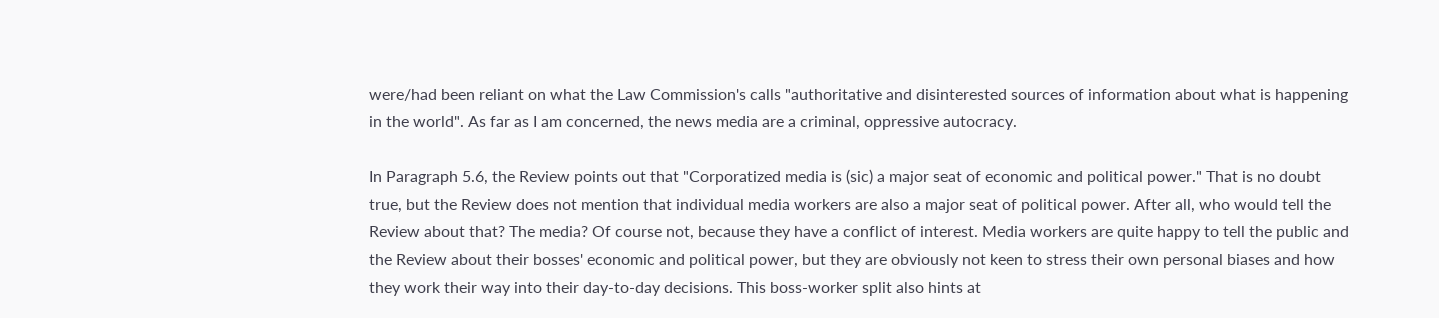were/had been reliant on what the Law Commission's calls "authoritative and disinterested sources of information about what is happening in the world". As far as I am concerned, the news media are a criminal, oppressive autocracy.

In Paragraph 5.6, the Review points out that "Corporatized media is (sic) a major seat of economic and political power." That is no doubt true, but the Review does not mention that individual media workers are also a major seat of political power. After all, who would tell the Review about that? The media? Of course not, because they have a conflict of interest. Media workers are quite happy to tell the public and the Review about their bosses' economic and political power, but they are obviously not keen to stress their own personal biases and how they work their way into their day-to-day decisions. This boss-worker split also hints at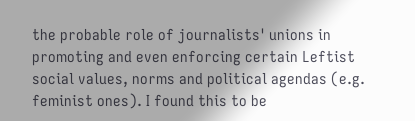the probable role of journalists' unions in promoting and even enforcing certain Leftist social values, norms and political agendas (e.g. feminist ones). I found this to be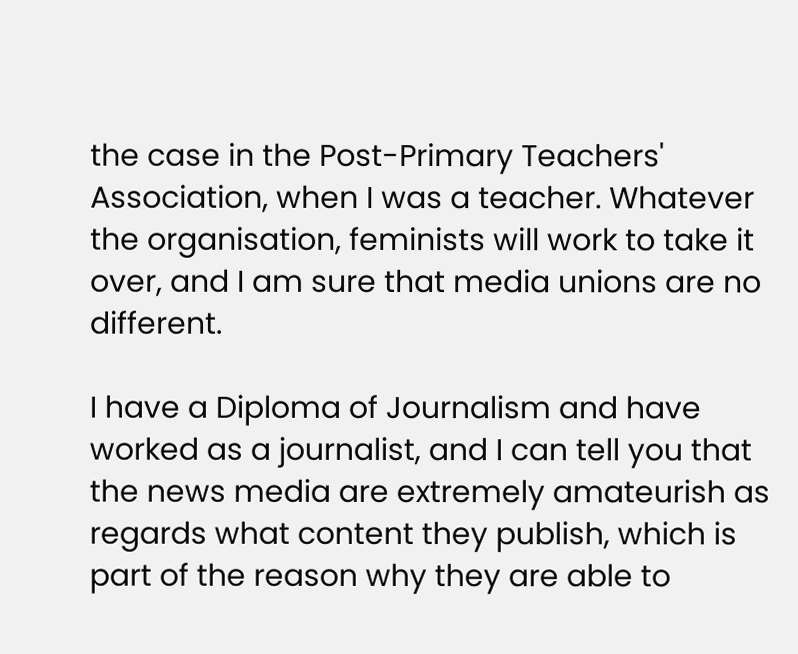the case in the Post-Primary Teachers' Association, when I was a teacher. Whatever the organisation, feminists will work to take it over, and I am sure that media unions are no different.

I have a Diploma of Journalism and have worked as a journalist, and I can tell you that the news media are extremely amateurish as regards what content they publish, which is part of the reason why they are able to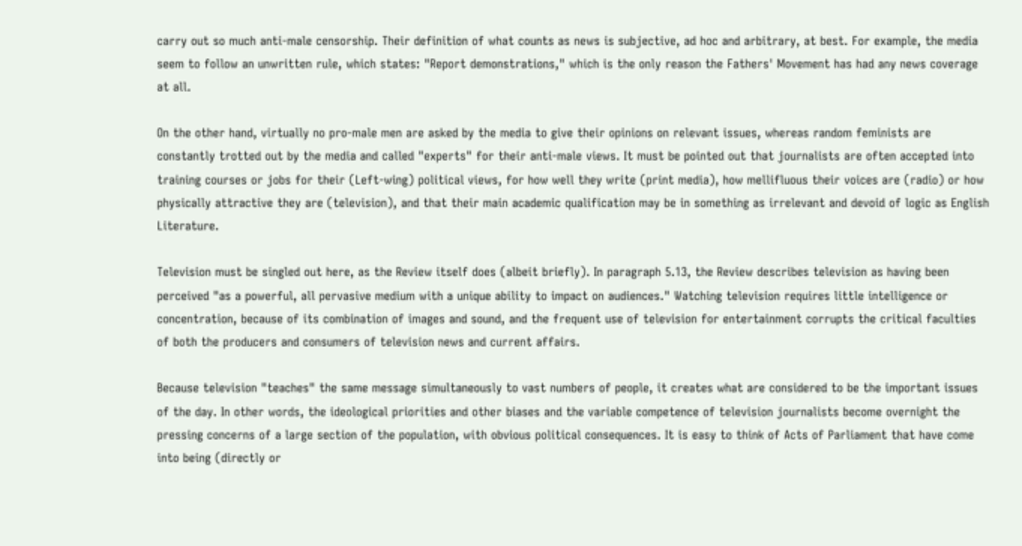carry out so much anti-male censorship. Their definition of what counts as news is subjective, ad hoc and arbitrary, at best. For example, the media seem to follow an unwritten rule, which states: "Report demonstrations," which is the only reason the Fathers' Movement has had any news coverage at all.

On the other hand, virtually no pro-male men are asked by the media to give their opinions on relevant issues, whereas random feminists are constantly trotted out by the media and called "experts" for their anti-male views. It must be pointed out that journalists are often accepted into training courses or jobs for their (Left-wing) political views, for how well they write (print media), how mellifluous their voices are (radio) or how physically attractive they are (television), and that their main academic qualification may be in something as irrelevant and devoid of logic as English Literature.

Television must be singled out here, as the Review itself does (albeit briefly). In paragraph 5.13, the Review describes television as having been perceived "as a powerful, all pervasive medium with a unique ability to impact on audiences." Watching television requires little intelligence or concentration, because of its combination of images and sound, and the frequent use of television for entertainment corrupts the critical faculties of both the producers and consumers of television news and current affairs.

Because television "teaches" the same message simultaneously to vast numbers of people, it creates what are considered to be the important issues of the day. In other words, the ideological priorities and other biases and the variable competence of television journalists become overnight the pressing concerns of a large section of the population, with obvious political consequences. It is easy to think of Acts of Parliament that have come into being (directly or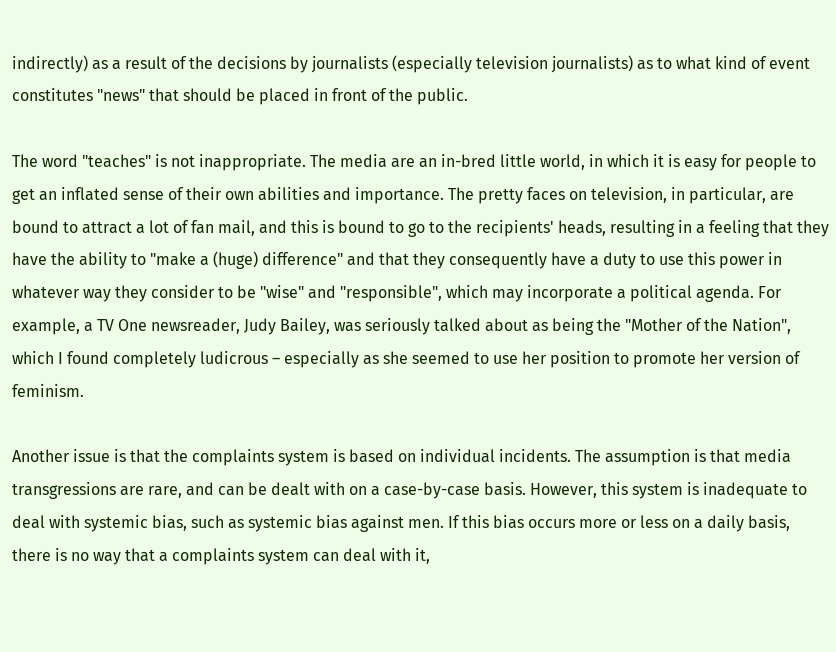indirectly) as a result of the decisions by journalists (especially television journalists) as to what kind of event constitutes "news" that should be placed in front of the public.

The word "teaches" is not inappropriate. The media are an in-bred little world, in which it is easy for people to get an inflated sense of their own abilities and importance. The pretty faces on television, in particular, are bound to attract a lot of fan mail, and this is bound to go to the recipients' heads, resulting in a feeling that they have the ability to "make a (huge) difference" and that they consequently have a duty to use this power in whatever way they consider to be "wise" and "responsible", which may incorporate a political agenda. For example, a TV One newsreader, Judy Bailey, was seriously talked about as being the "Mother of the Nation", which I found completely ludicrous – especially as she seemed to use her position to promote her version of feminism.

Another issue is that the complaints system is based on individual incidents. The assumption is that media transgressions are rare, and can be dealt with on a case-by-case basis. However, this system is inadequate to deal with systemic bias, such as systemic bias against men. If this bias occurs more or less on a daily basis, there is no way that a complaints system can deal with it,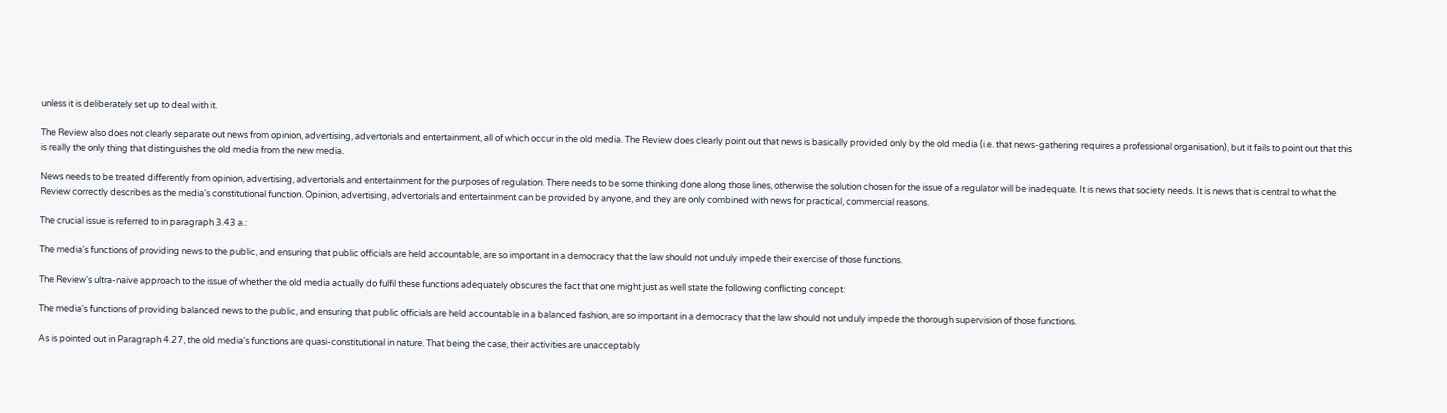unless it is deliberately set up to deal with it.

The Review also does not clearly separate out news from opinion, advertising, advertorials and entertainment, all of which occur in the old media. The Review does clearly point out that news is basically provided only by the old media (i.e. that news-gathering requires a professional organisation), but it fails to point out that this is really the only thing that distinguishes the old media from the new media.

News needs to be treated differently from opinion, advertising, advertorials and entertainment for the purposes of regulation. There needs to be some thinking done along those lines, otherwise the solution chosen for the issue of a regulator will be inadequate. It is news that society needs. It is news that is central to what the Review correctly describes as the media's constitutional function. Opinion, advertising, advertorials and entertainment can be provided by anyone, and they are only combined with news for practical, commercial reasons.

The crucial issue is referred to in paragraph 3.43 a.:

The media's functions of providing news to the public, and ensuring that public officials are held accountable, are so important in a democracy that the law should not unduly impede their exercise of those functions.

The Review's ultra-naive approach to the issue of whether the old media actually do fulfil these functions adequately obscures the fact that one might just as well state the following conflicting concept:

The media's functions of providing balanced news to the public, and ensuring that public officials are held accountable in a balanced fashion, are so important in a democracy that the law should not unduly impede the thorough supervision of those functions.

As is pointed out in Paragraph 4.27, the old media's functions are quasi-constitutional in nature. That being the case, their activities are unacceptably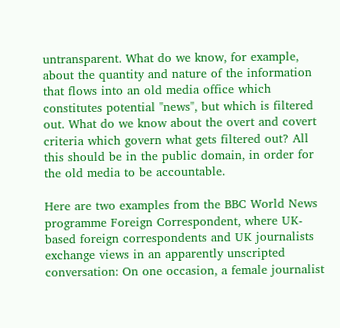untransparent. What do we know, for example, about the quantity and nature of the information that flows into an old media office which constitutes potential "news", but which is filtered out. What do we know about the overt and covert criteria which govern what gets filtered out? All this should be in the public domain, in order for the old media to be accountable.

Here are two examples from the BBC World News programme Foreign Correspondent, where UK-based foreign correspondents and UK journalists exchange views in an apparently unscripted conversation: On one occasion, a female journalist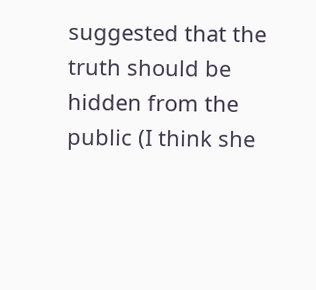suggested that the truth should be hidden from the public (I think she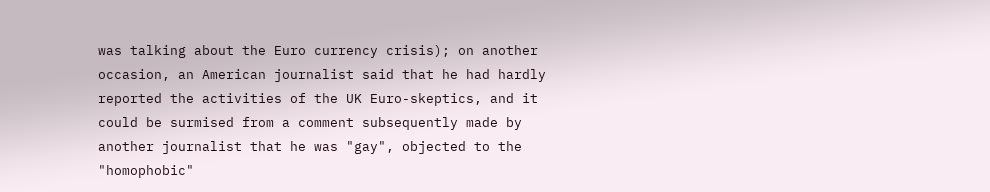was talking about the Euro currency crisis); on another occasion, an American journalist said that he had hardly reported the activities of the UK Euro-skeptics, and it could be surmised from a comment subsequently made by another journalist that he was "gay", objected to the "homophobic"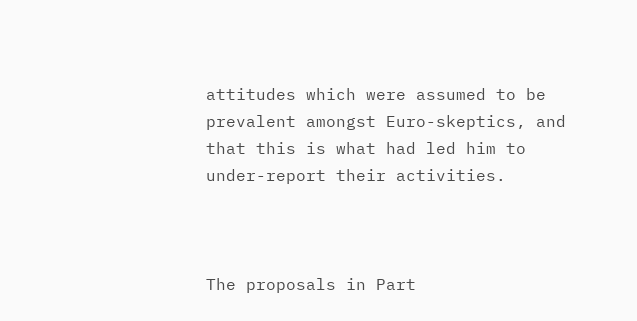attitudes which were assumed to be prevalent amongst Euro-skeptics, and that this is what had led him to under-report their activities.



The proposals in Part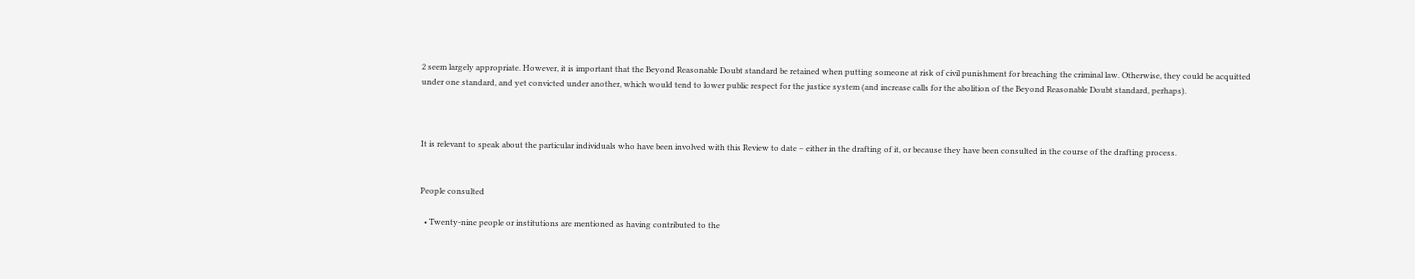2 seem largely appropriate. However, it is important that the Beyond Reasonable Doubt standard be retained when putting someone at risk of civil punishment for breaching the criminal law. Otherwise, they could be acquitted under one standard, and yet convicted under another, which would tend to lower public respect for the justice system (and increase calls for the abolition of the Beyond Reasonable Doubt standard, perhaps).



It is relevant to speak about the particular individuals who have been involved with this Review to date – either in the drafting of it, or because they have been consulted in the course of the drafting process.


People consulted

  • Twenty-nine people or institutions are mentioned as having contributed to the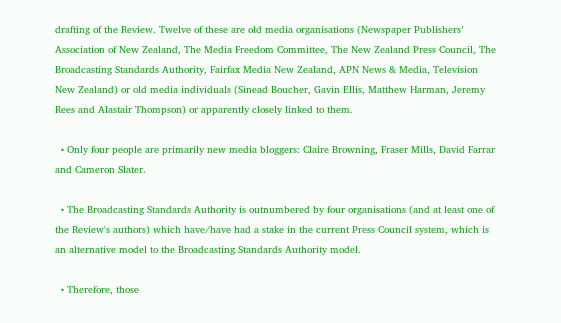drafting of the Review. Twelve of these are old media organisations (Newspaper Publishers’ Association of New Zealand, The Media Freedom Committee, The New Zealand Press Council, The Broadcasting Standards Authority, Fairfax Media New Zealand, APN News & Media, Television New Zealand) or old media individuals (Sinead Boucher, Gavin Ellis, Matthew Harman, Jeremy Rees and Alastair Thompson) or apparently closely linked to them.

  • Only four people are primarily new media bloggers: Claire Browning, Fraser Mills, David Farrar and Cameron Slater.

  • The Broadcasting Standards Authority is outnumbered by four organisations (and at least one of the Review's authors) which have/have had a stake in the current Press Council system, which is an alternative model to the Broadcasting Standards Authority model.

  • Therefore, those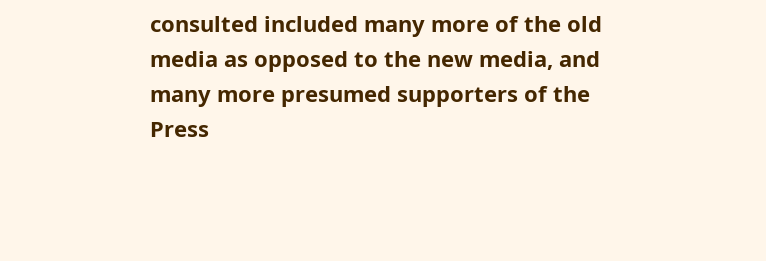consulted included many more of the old media as opposed to the new media, and many more presumed supporters of the Press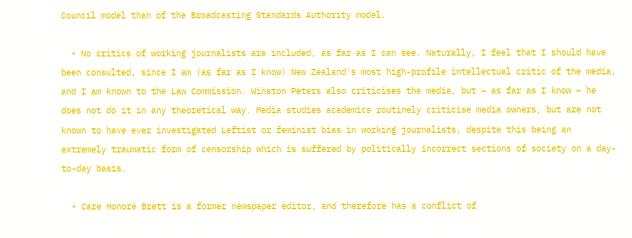Council model than of the Broadcasting Standards Authority model.

  • No critics of working journalists are included, as far as I can see. Naturally, I feel that I should have been consulted, since I am (as far as I know) New Zealand's most high-profile intellectual critic of the media, and I am known to the Law Commission. Winston Peters also criticises the media, but – as far as I know – he does not do it in any theoretical way. Media studies academics routinely criticise media owners, but are not known to have ever investigated Leftist or feminist bias in working journalists, despite this being an extremely traumatic form of censorship which is suffered by politically incorrect sections of society on a day-to-day basis.

  • Care Honoré Brett is a former newspaper editor, and therefore has a conflict of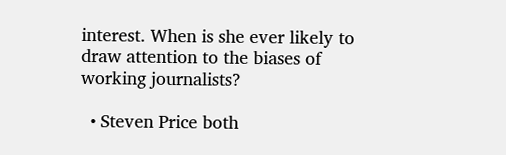interest. When is she ever likely to draw attention to the biases of working journalists?

  • Steven Price both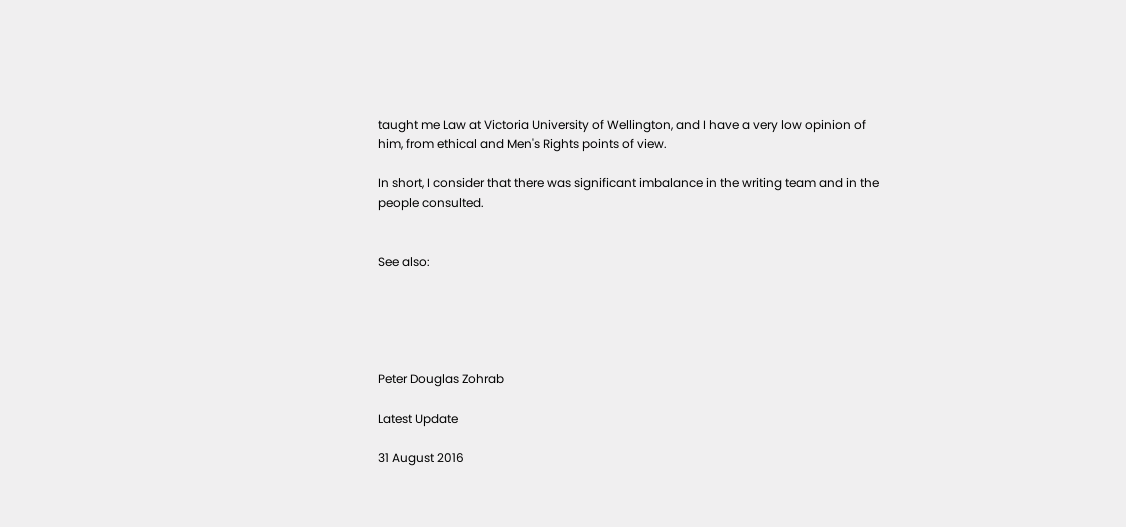taught me Law at Victoria University of Wellington, and I have a very low opinion of him, from ethical and Men's Rights points of view.

In short, I consider that there was significant imbalance in the writing team and in the people consulted.


See also:





Peter Douglas Zohrab

Latest Update

31 August 2016